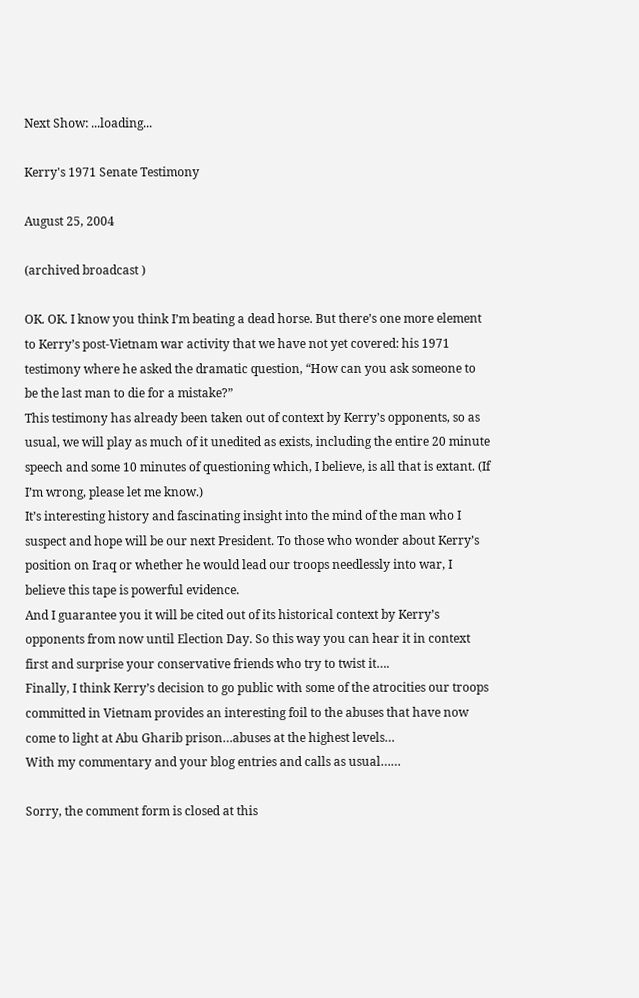Next Show: ...loading...

Kerry's 1971 Senate Testimony

August 25, 2004

(archived broadcast )

OK. OK. I know you think I’m beating a dead horse. But there’s one more element to Kerry’s post-Vietnam war activity that we have not yet covered: his 1971 testimony where he asked the dramatic question, “How can you ask someone to be the last man to die for a mistake?”
This testimony has already been taken out of context by Kerry’s opponents, so as usual, we will play as much of it unedited as exists, including the entire 20 minute speech and some 10 minutes of questioning which, I believe, is all that is extant. (If I’m wrong, please let me know.)
It’s interesting history and fascinating insight into the mind of the man who I suspect and hope will be our next President. To those who wonder about Kerry’s position on Iraq or whether he would lead our troops needlessly into war, I believe this tape is powerful evidence.
And I guarantee you it will be cited out of its historical context by Kerry’s opponents from now until Election Day. So this way you can hear it in context first and surprise your conservative friends who try to twist it….
Finally, I think Kerry’s decision to go public with some of the atrocities our troops committed in Vietnam provides an interesting foil to the abuses that have now come to light at Abu Gharib prison…abuses at the highest levels…
With my commentary and your blog entries and calls as usual……

Sorry, the comment form is closed at this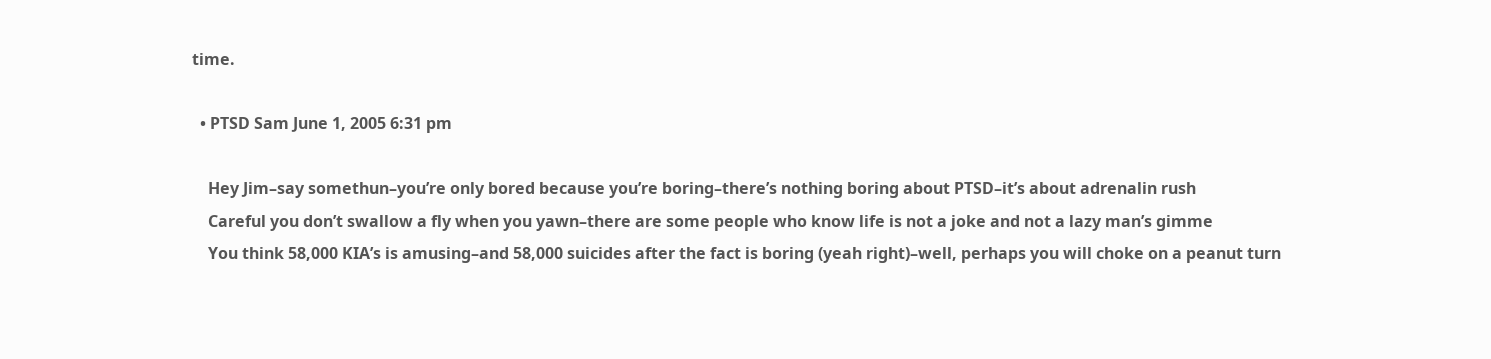time.

  • PTSD Sam June 1, 2005 6:31 pm

    Hey Jim–say somethun–you’re only bored because you’re boring–there’s nothing boring about PTSD–it’s about adrenalin rush
    Careful you don’t swallow a fly when you yawn–there are some people who know life is not a joke and not a lazy man’s gimme
    You think 58,000 KIA’s is amusing–and 58,000 suicides after the fact is boring (yeah right)–well, perhaps you will choke on a peanut turn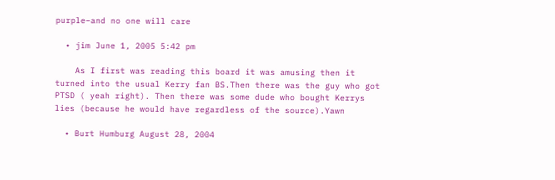purple–and no one will care

  • jim June 1, 2005 5:42 pm

    As I first was reading this board it was amusing then it turned into the usual Kerry fan BS.Then there was the guy who got PTSD ( yeah right). Then there was some dude who bought Kerrys lies (because he would have regardless of the source).Yawn

  • Burt Humburg August 28, 2004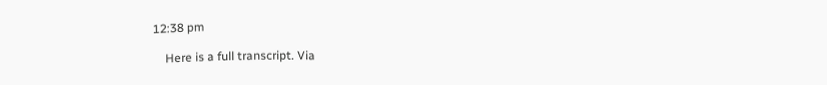12:38 pm

    Here is a full transcript. Via